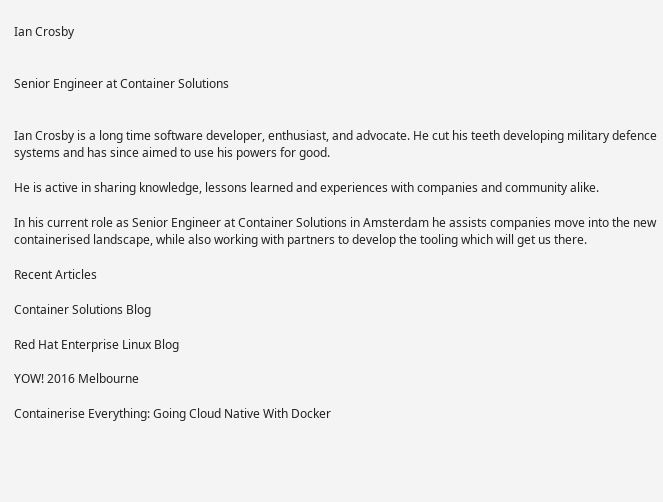Ian Crosby


Senior Engineer at Container Solutions


Ian Crosby is a long time software developer, enthusiast, and advocate. He cut his teeth developing military defence systems and has since aimed to use his powers for good.

He is active in sharing knowledge, lessons learned and experiences with companies and community alike.

In his current role as Senior Engineer at Container Solutions in Amsterdam he assists companies move into the new containerised landscape, while also working with partners to develop the tooling which will get us there.

Recent Articles

Container Solutions Blog

Red Hat Enterprise Linux Blog

YOW! 2016 Melbourne

Containerise Everything: Going Cloud Native With Docker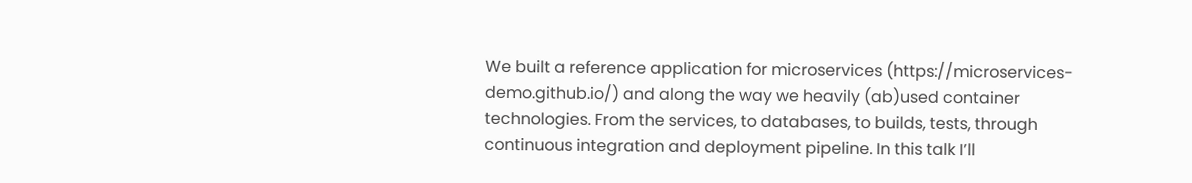We built a reference application for microservices (https://microservices-demo.github.io/) and along the way we heavily (ab)used container technologies. From the services, to databases, to builds, tests, through continuous integration and deployment pipeline. In this talk I’ll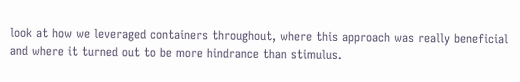look at how we leveraged containers throughout, where this approach was really beneficial and where it turned out to be more hindrance than stimulus.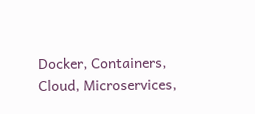Docker, Containers, Cloud, Microservices,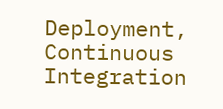Deployment, Continuous Integration